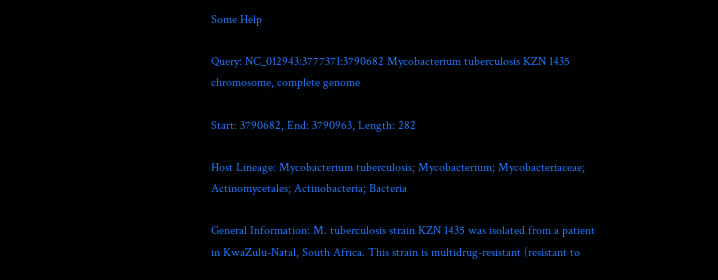Some Help

Query: NC_012943:3777371:3790682 Mycobacterium tuberculosis KZN 1435 chromosome, complete genome

Start: 3790682, End: 3790963, Length: 282

Host Lineage: Mycobacterium tuberculosis; Mycobacterium; Mycobacteriaceae; Actinomycetales; Actinobacteria; Bacteria

General Information: M. tuberculosis strain KZN 1435 was isolated from a patient in KwaZulu-Natal, South Africa. This strain is multidrug-resistant (resistant to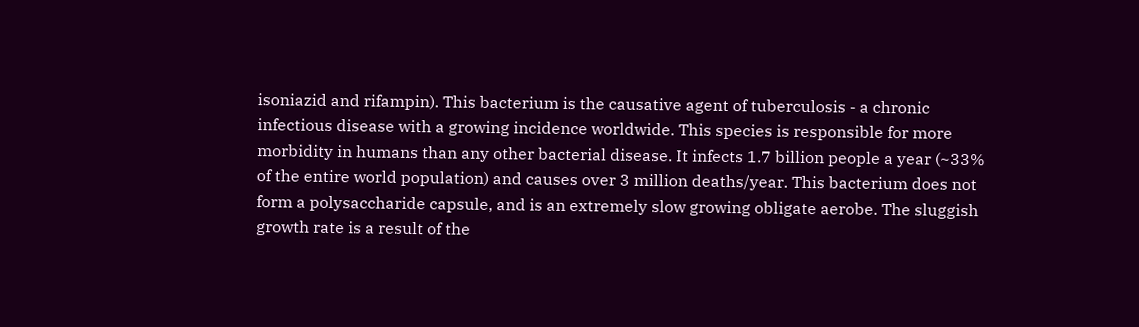isoniazid and rifampin). This bacterium is the causative agent of tuberculosis - a chronic infectious disease with a growing incidence worldwide. This species is responsible for more morbidity in humans than any other bacterial disease. It infects 1.7 billion people a year (~33% of the entire world population) and causes over 3 million deaths/year. This bacterium does not form a polysaccharide capsule, and is an extremely slow growing obligate aerobe. The sluggish growth rate is a result of the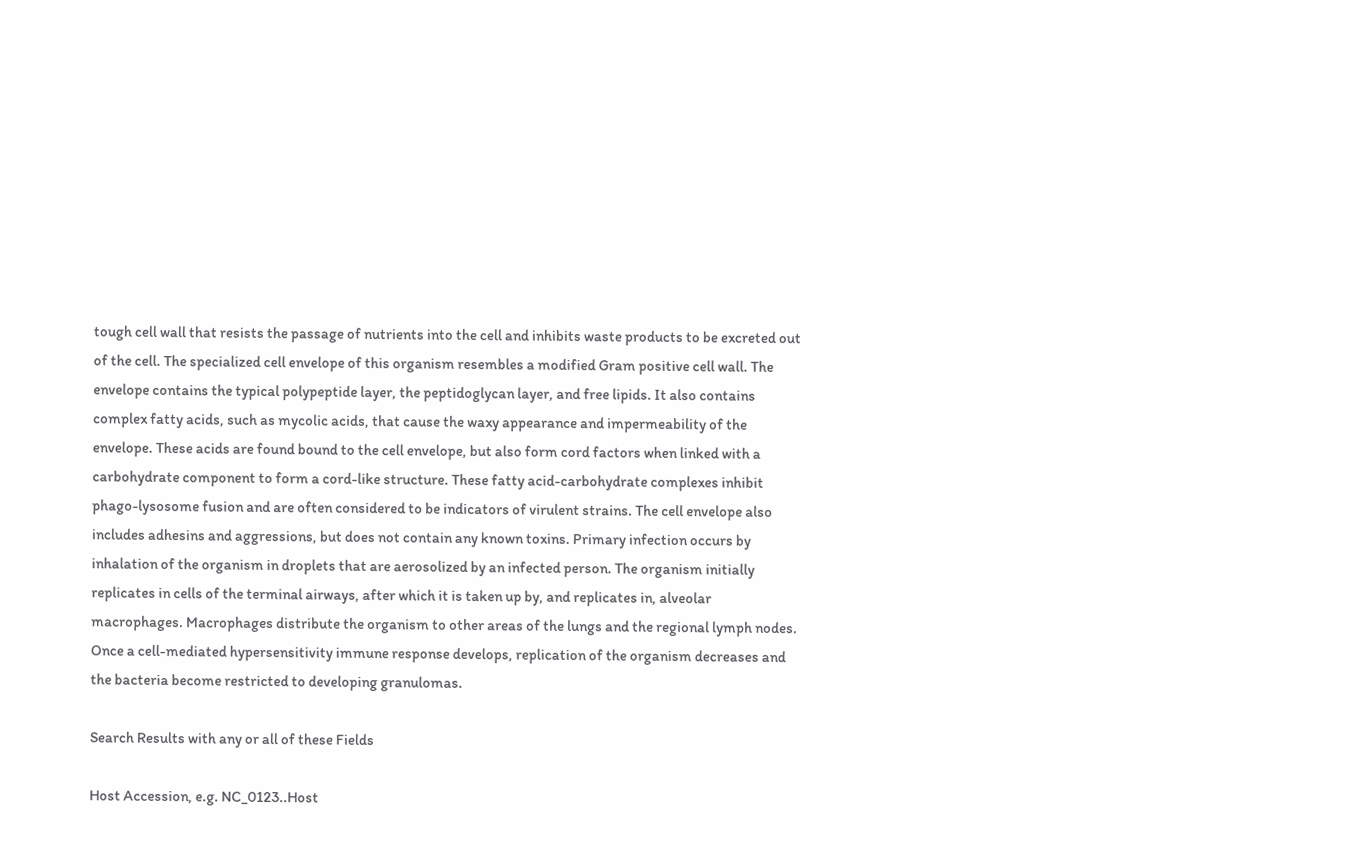tough cell wall that resists the passage of nutrients into the cell and inhibits waste products to be excreted out of the cell. The specialized cell envelope of this organism resembles a modified Gram positive cell wall. The envelope contains the typical polypeptide layer, the peptidoglycan layer, and free lipids. It also contains complex fatty acids, such as mycolic acids, that cause the waxy appearance and impermeability of the envelope. These acids are found bound to the cell envelope, but also form cord factors when linked with a carbohydrate component to form a cord-like structure. These fatty acid-carbohydrate complexes inhibit phago-lysosome fusion and are often considered to be indicators of virulent strains. The cell envelope also includes adhesins and aggressions, but does not contain any known toxins. Primary infection occurs by inhalation of the organism in droplets that are aerosolized by an infected person. The organism initially replicates in cells of the terminal airways, after which it is taken up by, and replicates in, alveolar macrophages. Macrophages distribute the organism to other areas of the lungs and the regional lymph nodes. Once a cell-mediated hypersensitivity immune response develops, replication of the organism decreases and the bacteria become restricted to developing granulomas.

Search Results with any or all of these Fields

Host Accession, e.g. NC_0123..Host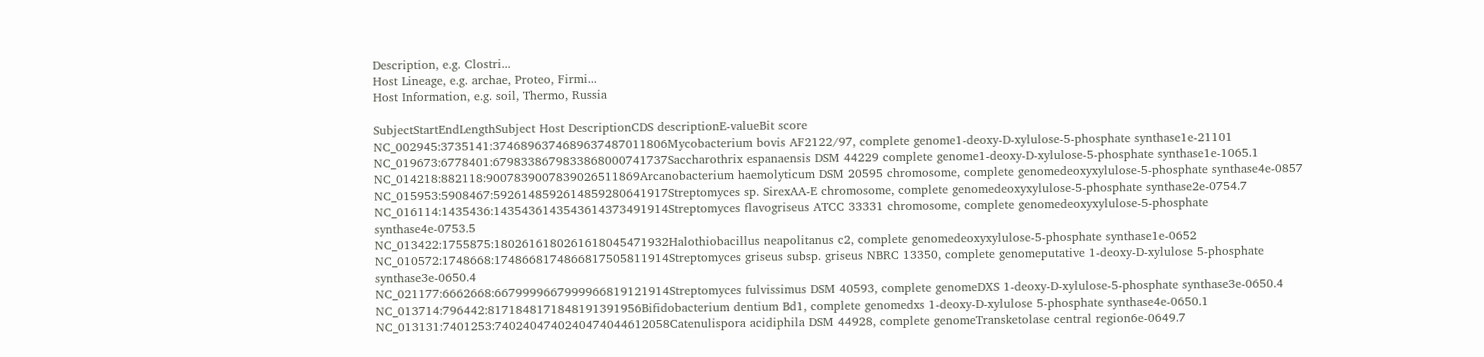Description, e.g. Clostri...
Host Lineage, e.g. archae, Proteo, Firmi...
Host Information, e.g. soil, Thermo, Russia

SubjectStartEndLengthSubject Host DescriptionCDS descriptionE-valueBit score
NC_002945:3735141:3746896374689637487011806Mycobacterium bovis AF2122/97, complete genome1-deoxy-D-xylulose-5-phosphate synthase1e-21101
NC_019673:6778401:6798338679833868000741737Saccharothrix espanaensis DSM 44229 complete genome1-deoxy-D-xylulose-5-phosphate synthase1e-1065.1
NC_014218:882118:9007839007839026511869Arcanobacterium haemolyticum DSM 20595 chromosome, complete genomedeoxyxylulose-5-phosphate synthase4e-0857
NC_015953:5908467:5926148592614859280641917Streptomyces sp. SirexAA-E chromosome, complete genomedeoxyxylulose-5-phosphate synthase2e-0754.7
NC_016114:1435436:1435436143543614373491914Streptomyces flavogriseus ATCC 33331 chromosome, complete genomedeoxyxylulose-5-phosphate synthase4e-0753.5
NC_013422:1755875:1802616180261618045471932Halothiobacillus neapolitanus c2, complete genomedeoxyxylulose-5-phosphate synthase1e-0652
NC_010572:1748668:1748668174866817505811914Streptomyces griseus subsp. griseus NBRC 13350, complete genomeputative 1-deoxy-D-xylulose 5-phosphate synthase3e-0650.4
NC_021177:6662668:6679999667999966819121914Streptomyces fulvissimus DSM 40593, complete genomeDXS 1-deoxy-D-xylulose-5-phosphate synthase3e-0650.4
NC_013714:796442:8171848171848191391956Bifidobacterium dentium Bd1, complete genomedxs 1-deoxy-D-xylulose 5-phosphate synthase4e-0650.1
NC_013131:7401253:7402404740240474044612058Catenulispora acidiphila DSM 44928, complete genomeTransketolase central region6e-0649.7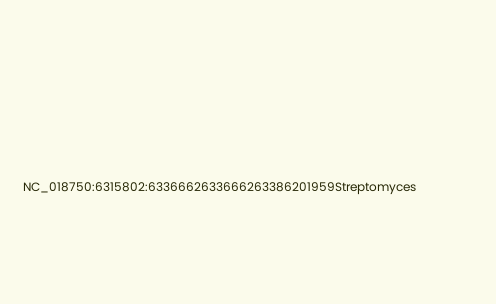NC_018750:6315802:6336662633666263386201959Streptomyces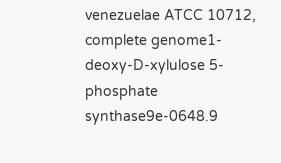venezuelae ATCC 10712, complete genome1-deoxy-D-xylulose 5-phosphate synthase9e-0648.9